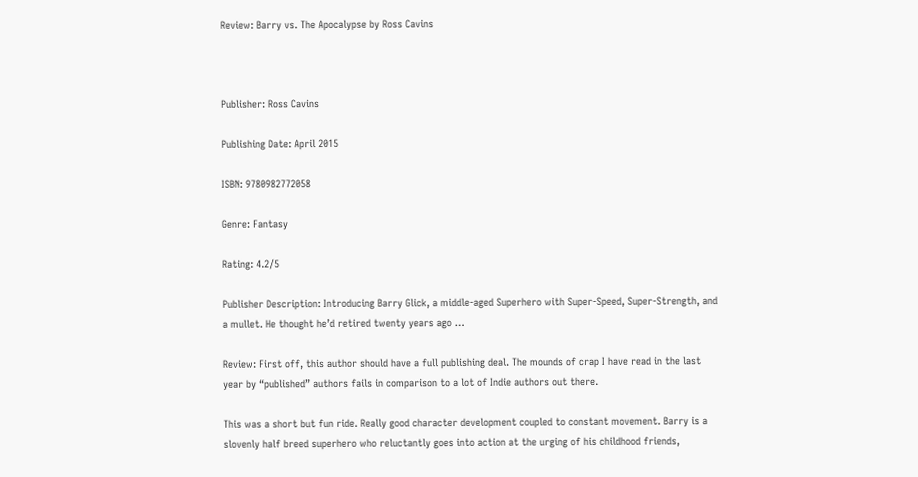Review: Barry vs. The Apocalypse by Ross Cavins



Publisher: Ross Cavins

Publishing Date: April 2015

ISBN: 9780982772058

Genre: Fantasy

Rating: 4.2/5

Publisher Description: Introducing Barry Glick, a middle-aged Superhero with Super-Speed, Super-Strength, and a mullet. He thought he’d retired twenty years ago …

Review: First off, this author should have a full publishing deal. The mounds of crap I have read in the last year by “published” authors fails in comparison to a lot of Indie authors out there.

This was a short but fun ride. Really good character development coupled to constant movement. Barry is a slovenly half breed superhero who reluctantly goes into action at the urging of his childhood friends,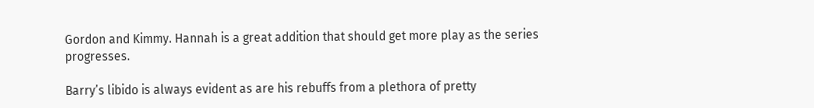Gordon and Kimmy. Hannah is a great addition that should get more play as the series progresses.

Barry’s libido is always evident as are his rebuffs from a plethora of pretty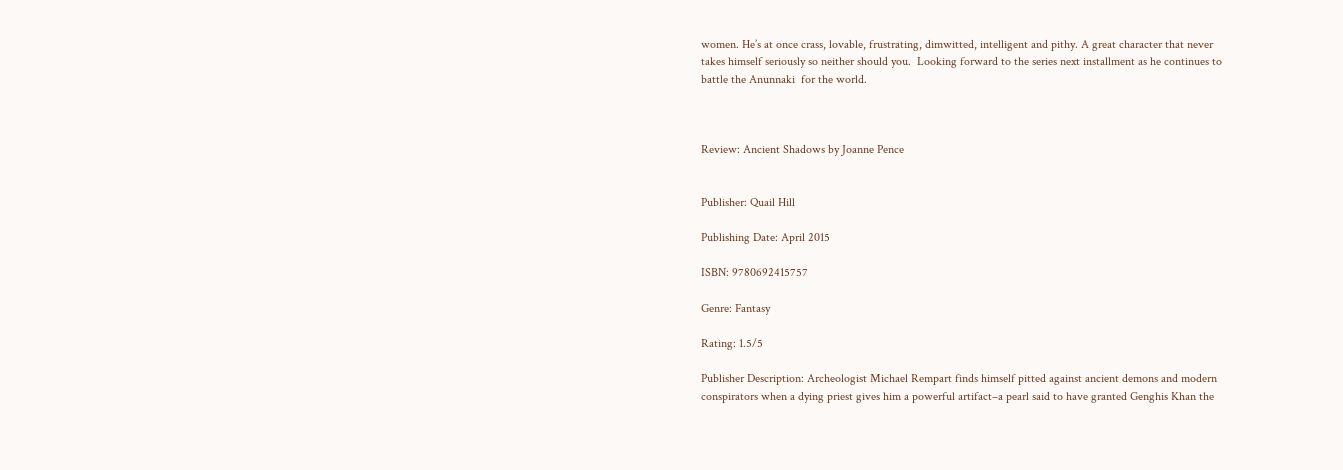women. He’s at once crass, lovable, frustrating, dimwitted, intelligent and pithy. A great character that never takes himself seriously so neither should you.  Looking forward to the series next installment as he continues to battle the Anunnaki  for the world.



Review: Ancient Shadows by Joanne Pence


Publisher: Quail Hill

Publishing Date: April 2015

ISBN: 9780692415757

Genre: Fantasy

Rating: 1.5/5

Publisher Description: Archeologist Michael Rempart finds himself pitted against ancient demons and modern conspirators when a dying priest gives him a powerful artifact–a pearl said to have granted Genghis Khan the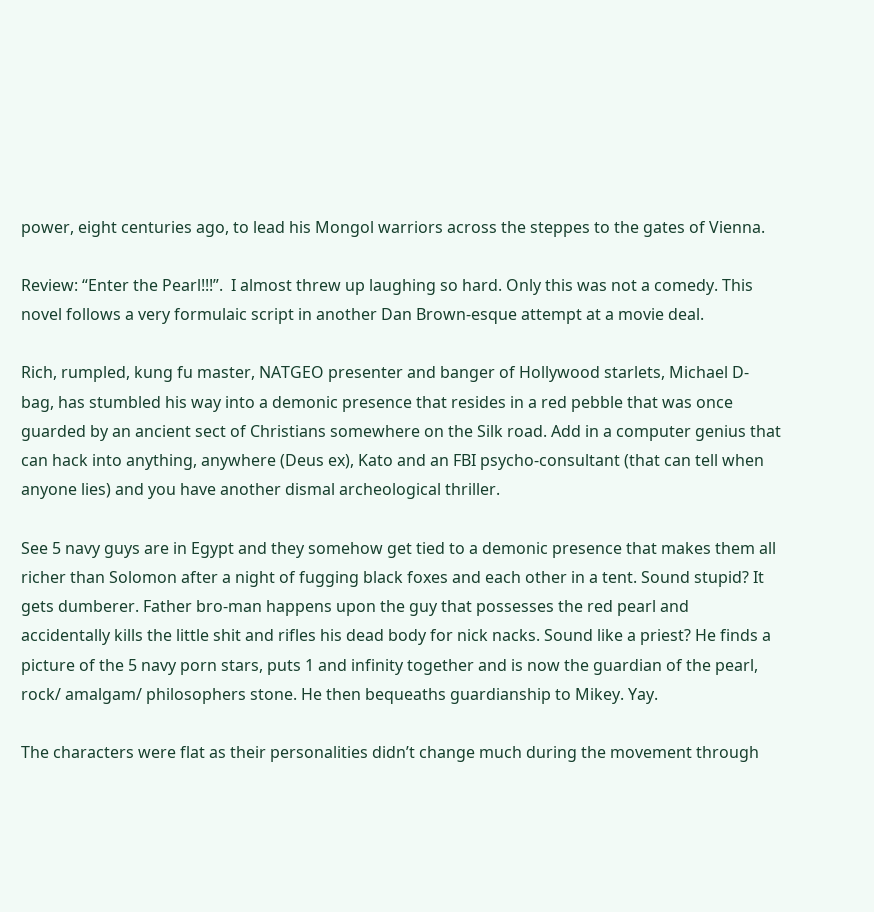power, eight centuries ago, to lead his Mongol warriors across the steppes to the gates of Vienna.

Review: “Enter the Pearl!!!”.  I almost threw up laughing so hard. Only this was not a comedy. This novel follows a very formulaic script in another Dan Brown-esque attempt at a movie deal.

Rich, rumpled, kung fu master, NATGEO presenter and banger of Hollywood starlets, Michael D-bag, has stumbled his way into a demonic presence that resides in a red pebble that was once guarded by an ancient sect of Christians somewhere on the Silk road. Add in a computer genius that can hack into anything, anywhere (Deus ex), Kato and an FBI psycho-consultant (that can tell when anyone lies) and you have another dismal archeological thriller.

See 5 navy guys are in Egypt and they somehow get tied to a demonic presence that makes them all richer than Solomon after a night of fugging black foxes and each other in a tent. Sound stupid? It gets dumberer. Father bro-man happens upon the guy that possesses the red pearl and accidentally kills the little shit and rifles his dead body for nick nacks. Sound like a priest? He finds a picture of the 5 navy porn stars, puts 1 and infinity together and is now the guardian of the pearl, rock/ amalgam/ philosophers stone. He then bequeaths guardianship to Mikey. Yay.

The characters were flat as their personalities didn’t change much during the movement through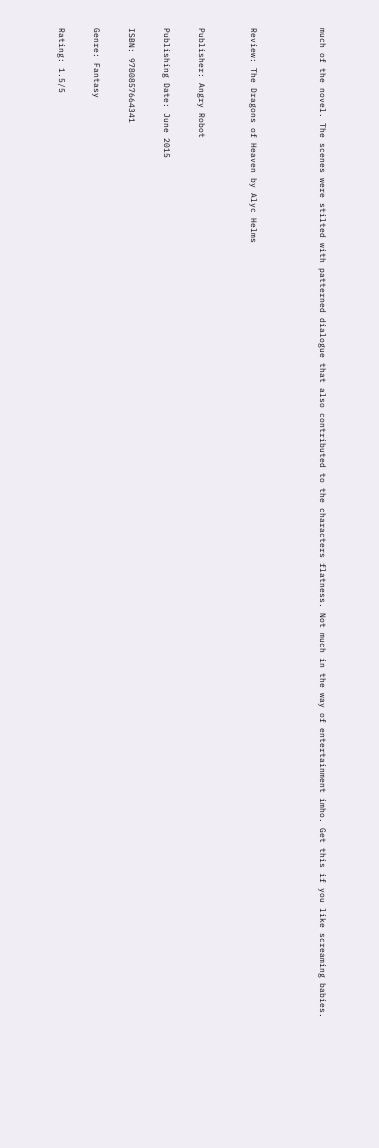much of the novel. The scenes were stilted with patterned dialogue that also contributed to the characters flatness. Not much in the way of entertainment imho. Get this if you like screaming babies.



Review: The Dragons of Heaven by Alyc Helms


Publisher: Angry Robot

Publishing Date: June 2015

ISBN: 9780857664341

Genre: Fantasy

Rating: 1.5/5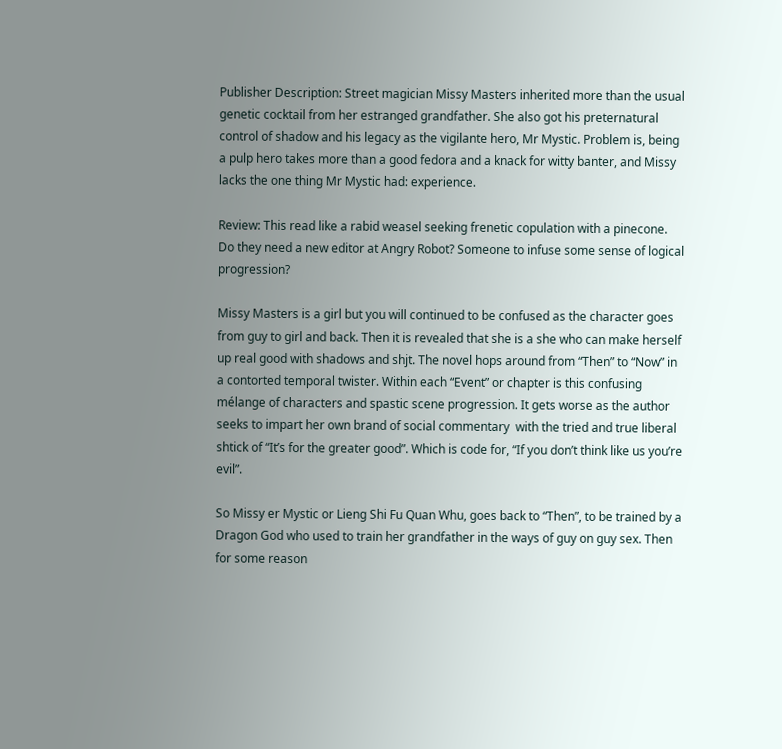Publisher Description: Street magician Missy Masters inherited more than the usual genetic cocktail from her estranged grandfather. She also got his preternatural control of shadow and his legacy as the vigilante hero, Mr Mystic. Problem is, being a pulp hero takes more than a good fedora and a knack for witty banter, and Missy lacks the one thing Mr Mystic had: experience.

Review: This read like a rabid weasel seeking frenetic copulation with a pinecone.  Do they need a new editor at Angry Robot? Someone to infuse some sense of logical progression?

Missy Masters is a girl but you will continued to be confused as the character goes from guy to girl and back. Then it is revealed that she is a she who can make herself up real good with shadows and shjt. The novel hops around from “Then” to “Now” in a contorted temporal twister. Within each “Event” or chapter is this confusing mélange of characters and spastic scene progression. It gets worse as the author seeks to impart her own brand of social commentary  with the tried and true liberal shtick of “It’s for the greater good”. Which is code for, “If you don’t think like us you’re evil”.

So Missy er Mystic or Lieng Shi Fu Quan Whu, goes back to “Then”, to be trained by a Dragon God who used to train her grandfather in the ways of guy on guy sex. Then for some reason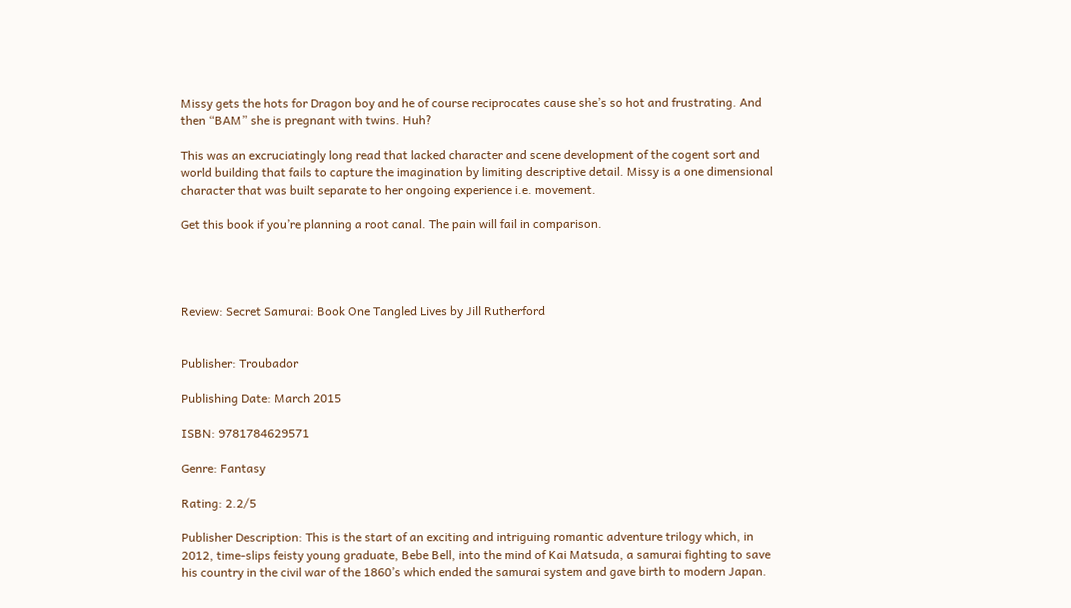Missy gets the hots for Dragon boy and he of course reciprocates cause she’s so hot and frustrating. And then “BAM” she is pregnant with twins. Huh?

This was an excruciatingly long read that lacked character and scene development of the cogent sort and world building that fails to capture the imagination by limiting descriptive detail. Missy is a one dimensional character that was built separate to her ongoing experience i.e. movement.

Get this book if you’re planning a root canal. The pain will fail in comparison.




Review: Secret Samurai: Book One Tangled Lives by Jill Rutherford


Publisher: Troubador

Publishing Date: March 2015

ISBN: 9781784629571

Genre: Fantasy

Rating: 2.2/5

Publisher Description: This is the start of an exciting and intriguing romantic adventure trilogy which, in 2012, time-slips feisty young graduate, Bebe Bell, into the mind of Kai Matsuda, a samurai fighting to save his country in the civil war of the 1860’s which ended the samurai system and gave birth to modern Japan.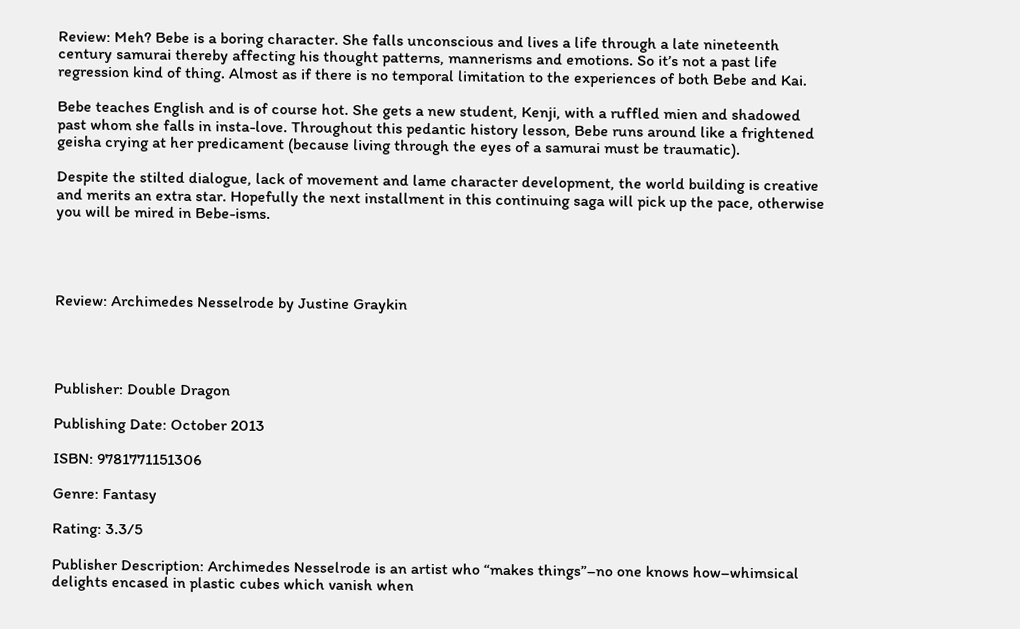Review: Meh? Bebe is a boring character. She falls unconscious and lives a life through a late nineteenth century samurai thereby affecting his thought patterns, mannerisms and emotions. So it’s not a past life regression kind of thing. Almost as if there is no temporal limitation to the experiences of both Bebe and Kai.

Bebe teaches English and is of course hot. She gets a new student, Kenji, with a ruffled mien and shadowed past whom she falls in insta-love. Throughout this pedantic history lesson, Bebe runs around like a frightened geisha crying at her predicament (because living through the eyes of a samurai must be traumatic).

Despite the stilted dialogue, lack of movement and lame character development, the world building is creative and merits an extra star. Hopefully the next installment in this continuing saga will pick up the pace, otherwise you will be mired in Bebe-isms.




Review: Archimedes Nesselrode by Justine Graykin




Publisher: Double Dragon

Publishing Date: October 2013

ISBN: 9781771151306

Genre: Fantasy

Rating: 3.3/5

Publisher Description: Archimedes Nesselrode is an artist who “makes things”–no one knows how–whimsical delights encased in plastic cubes which vanish when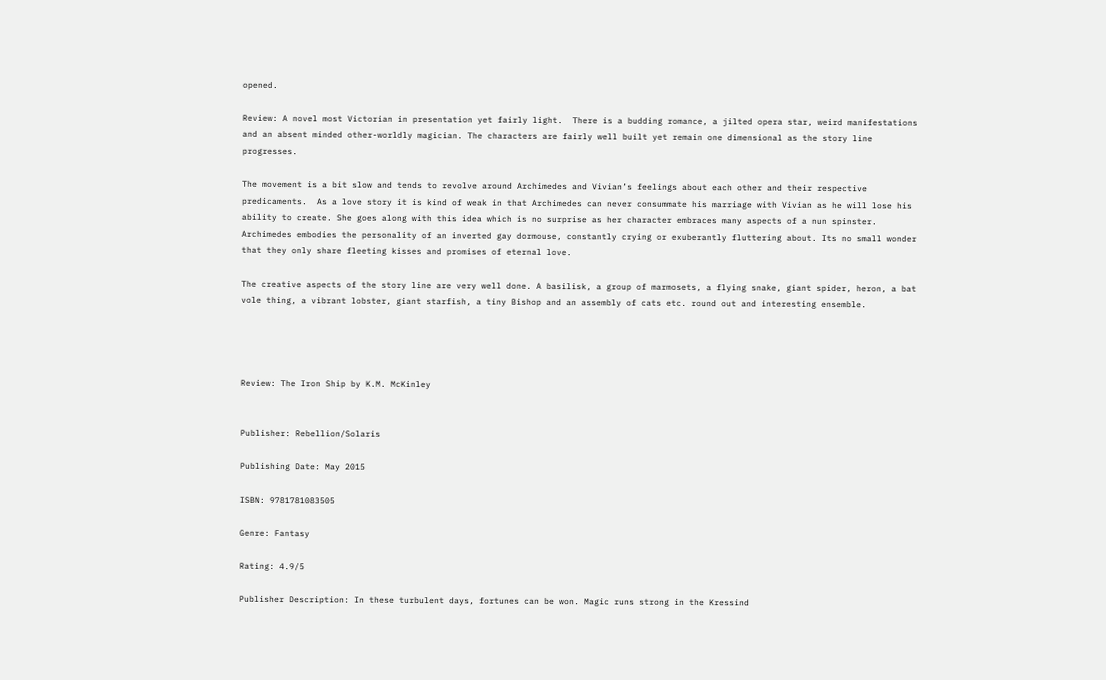opened.

Review: A novel most Victorian in presentation yet fairly light.  There is a budding romance, a jilted opera star, weird manifestations and an absent minded other-worldly magician. The characters are fairly well built yet remain one dimensional as the story line progresses.

The movement is a bit slow and tends to revolve around Archimedes and Vivian’s feelings about each other and their respective predicaments.  As a love story it is kind of weak in that Archimedes can never consummate his marriage with Vivian as he will lose his ability to create. She goes along with this idea which is no surprise as her character embraces many aspects of a nun spinster.  Archimedes embodies the personality of an inverted gay dormouse, constantly crying or exuberantly fluttering about. Its no small wonder that they only share fleeting kisses and promises of eternal love.

The creative aspects of the story line are very well done. A basilisk, a group of marmosets, a flying snake, giant spider, heron, a bat vole thing, a vibrant lobster, giant starfish, a tiny Bishop and an assembly of cats etc. round out and interesting ensemble.




Review: The Iron Ship by K.M. McKinley


Publisher: Rebellion/Solaris

Publishing Date: May 2015

ISBN: 9781781083505

Genre: Fantasy

Rating: 4.9/5

Publisher Description: In these turbulent days, fortunes can be won. Magic runs strong in the Kressind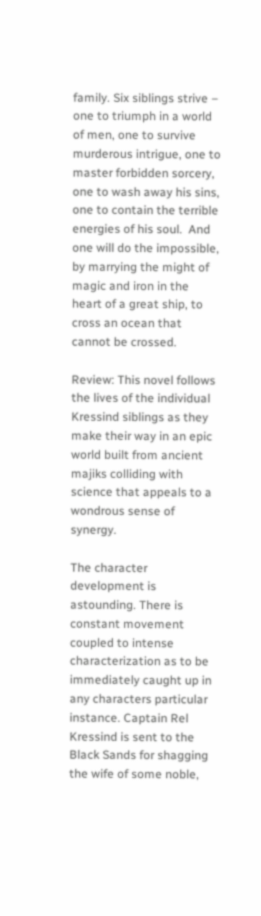family. Six siblings strive – one to triumph in a world of men, one to survive murderous intrigue, one to master forbidden sorcery, one to wash away his sins, one to contain the terrible energies of his soul.  And one will do the impossible, by marrying the might of magic and iron in the heart of a great ship, to cross an ocean that cannot be crossed.

Review: This novel follows the lives of the individual Kressind siblings as they make their way in an epic world built from ancient majiks colliding with science that appeals to a wondrous sense of synergy.

The character development is astounding. There is constant movement coupled to intense characterization as to be immediately caught up in any characters particular instance. Captain Rel Kressind is sent to the Black Sands for shagging the wife of some noble,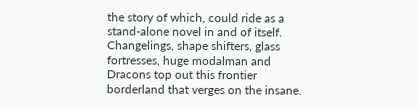the story of which, could ride as a stand-alone novel in and of itself. Changelings, shape shifters, glass fortresses, huge modalman and Dracons top out this frontier borderland that verges on the insane.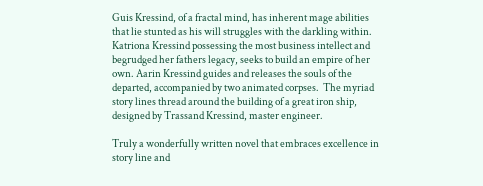Guis Kressind, of a fractal mind, has inherent mage abilities that lie stunted as his will struggles with the darkling within. Katriona Kressind possessing the most business intellect and begrudged her fathers legacy, seeks to build an empire of her own. Aarin Kressind guides and releases the souls of the departed, accompanied by two animated corpses.  The myriad story lines thread around the building of a great iron ship, designed by Trassand Kressind, master engineer.

Truly a wonderfully written novel that embraces excellence in story line and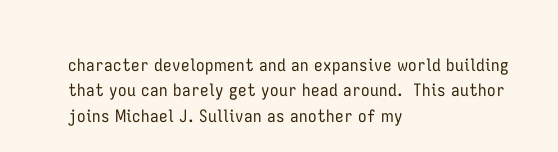character development and an expansive world building that you can barely get your head around.  This author joins Michael J. Sullivan as another of my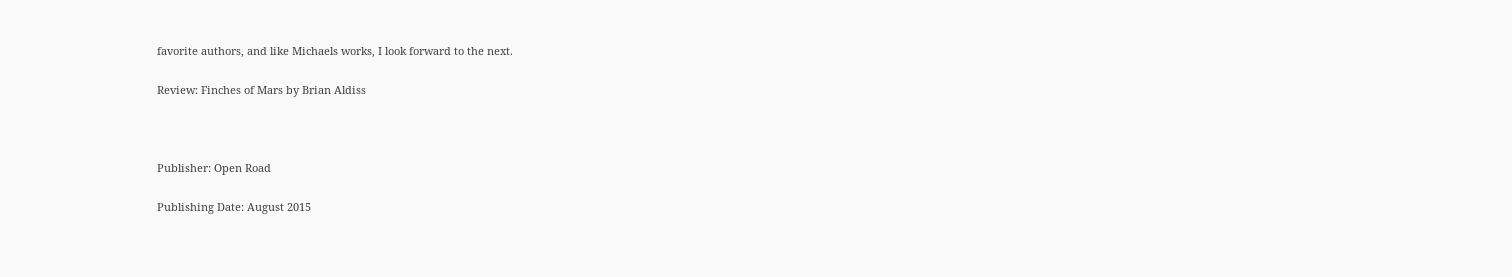favorite authors, and like Michaels works, I look forward to the next.

Review: Finches of Mars by Brian Aldiss



Publisher: Open Road

Publishing Date: August 2015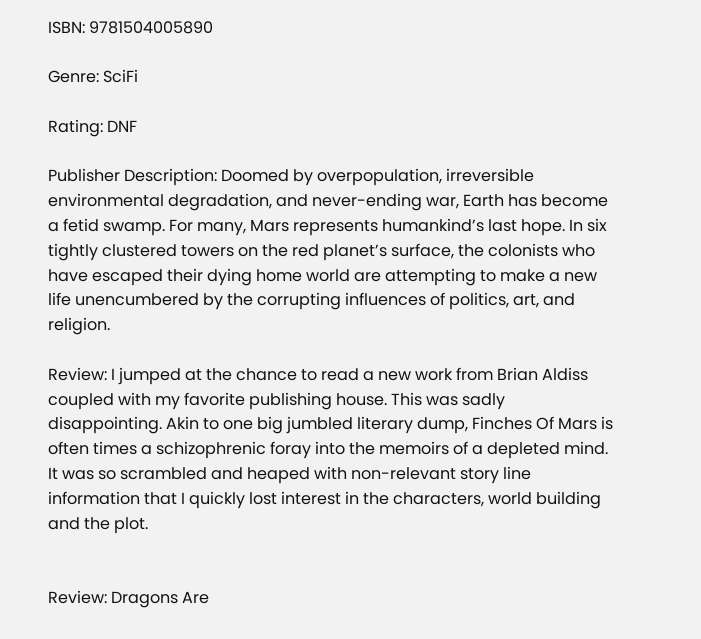ISBN: 9781504005890

Genre: SciFi

Rating: DNF

Publisher Description: Doomed by overpopulation, irreversible environmental degradation, and never-ending war, Earth has become a fetid swamp. For many, Mars represents humankind’s last hope. In six tightly clustered towers on the red planet’s surface, the colonists who have escaped their dying home world are attempting to make a new life unencumbered by the corrupting influences of politics, art, and religion.

Review: I jumped at the chance to read a new work from Brian Aldiss coupled with my favorite publishing house. This was sadly disappointing. Akin to one big jumbled literary dump, Finches Of Mars is often times a schizophrenic foray into the memoirs of a depleted mind. It was so scrambled and heaped with non-relevant story line information that I quickly lost interest in the characters, world building and the plot.


Review: Dragons Are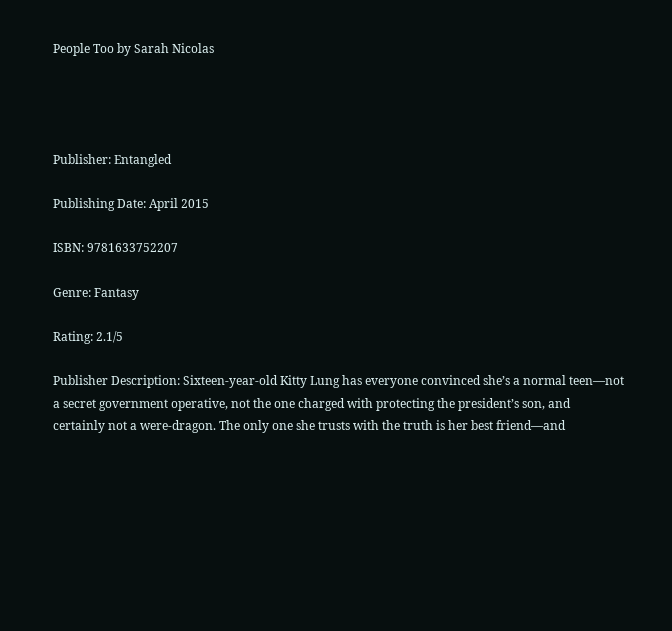People Too by Sarah Nicolas




Publisher: Entangled

Publishing Date: April 2015

ISBN: 9781633752207

Genre: Fantasy

Rating: 2.1/5

Publisher Description: Sixteen-year-old Kitty Lung has everyone convinced she’s a normal teen—not a secret government operative, not the one charged with protecting the president’s son, and certainly not a were-dragon. The only one she trusts with the truth is her best friend—and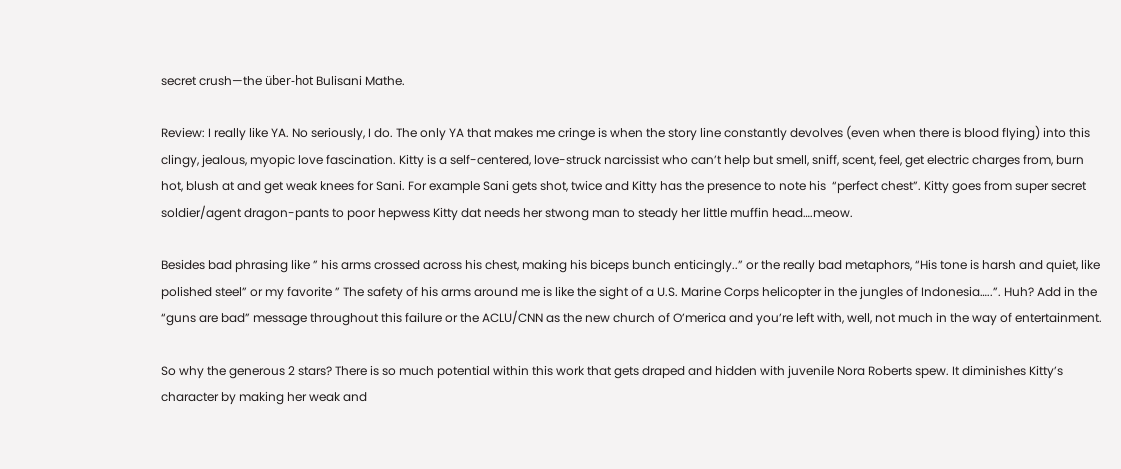secret crush—the über-hot Bulisani Mathe.

Review: I really like YA. No seriously, I do. The only YA that makes me cringe is when the story line constantly devolves (even when there is blood flying) into this clingy, jealous, myopic love fascination. Kitty is a self-centered, love-struck narcissist who can’t help but smell, sniff, scent, feel, get electric charges from, burn hot, blush at and get weak knees for Sani. For example Sani gets shot, twice and Kitty has the presence to note his  “perfect chest”. Kitty goes from super secret soldier/agent dragon-pants to poor hepwess Kitty dat needs her stwong man to steady her little muffin head….meow.

Besides bad phrasing like ” his arms crossed across his chest, making his biceps bunch enticingly..” or the really bad metaphors, “His tone is harsh and quiet, like polished steel” or my favorite ” The safety of his arms around me is like the sight of a U.S. Marine Corps helicopter in the jungles of Indonesia…..”. Huh? Add in the “guns are bad” message throughout this failure or the ACLU/CNN as the new church of O’merica and you’re left with, well, not much in the way of entertainment.

So why the generous 2 stars? There is so much potential within this work that gets draped and hidden with juvenile Nora Roberts spew. It diminishes Kitty’s character by making her weak and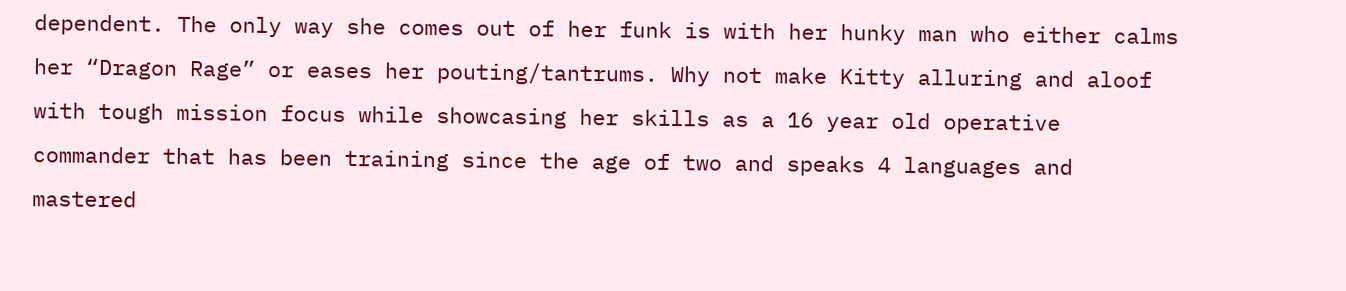dependent. The only way she comes out of her funk is with her hunky man who either calms her “Dragon Rage” or eases her pouting/tantrums. Why not make Kitty alluring and aloof with tough mission focus while showcasing her skills as a 16 year old operative commander that has been training since the age of two and speaks 4 languages and mastered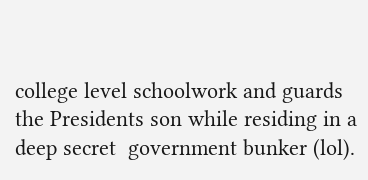college level schoolwork and guards the Presidents son while residing in a deep secret  government bunker (lol).